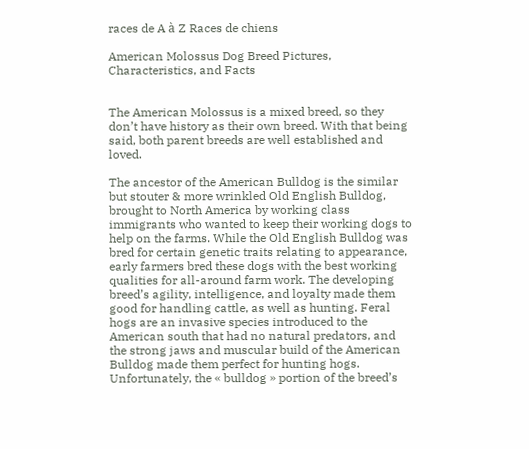races de A à Z Races de chiens

American Molossus Dog Breed Pictures, Characteristics, and Facts


The American Molossus is a mixed breed, so they don’t have history as their own breed. With that being said, both parent breeds are well established and loved.

The ancestor of the American Bulldog is the similar but stouter & more wrinkled Old English Bulldog, brought to North America by working class immigrants who wanted to keep their working dogs to help on the farms. While the Old English Bulldog was bred for certain genetic traits relating to appearance, early farmers bred these dogs with the best working qualities for all-around farm work. The developing breed’s agility, intelligence, and loyalty made them good for handling cattle, as well as hunting. Feral hogs are an invasive species introduced to the American south that had no natural predators, and the strong jaws and muscular build of the American Bulldog made them perfect for hunting hogs. Unfortunately, the « bulldog » portion of the breed’s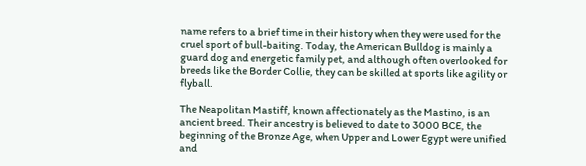name refers to a brief time in their history when they were used for the cruel sport of bull-baiting. Today, the American Bulldog is mainly a guard dog and energetic family pet, and although often overlooked for breeds like the Border Collie, they can be skilled at sports like agility or flyball.

The Neapolitan Mastiff, known affectionately as the Mastino, is an ancient breed. Their ancestry is believed to date to 3000 BCE, the beginning of the Bronze Age, when Upper and Lower Egypt were unified and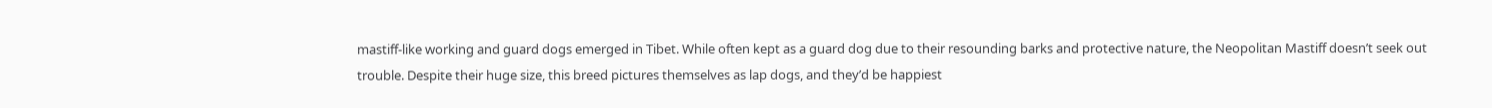mastiff-like working and guard dogs emerged in Tibet. While often kept as a guard dog due to their resounding barks and protective nature, the Neopolitan Mastiff doesn’t seek out trouble. Despite their huge size, this breed pictures themselves as lap dogs, and they’d be happiest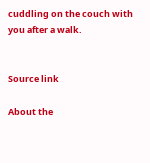cuddling on the couch with you after a walk.


Source link

About the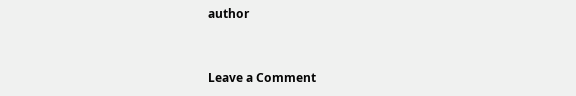author


Leave a Comment